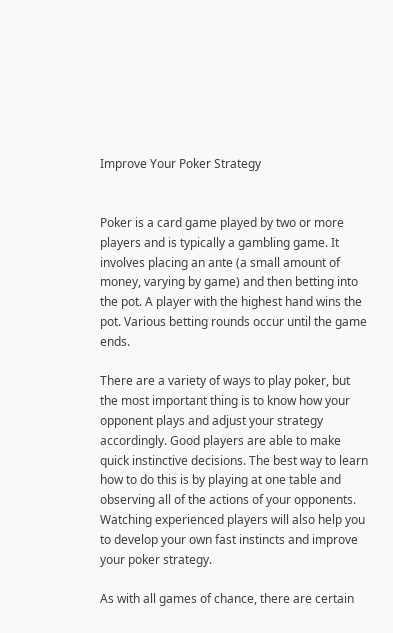Improve Your Poker Strategy


Poker is a card game played by two or more players and is typically a gambling game. It involves placing an ante (a small amount of money, varying by game) and then betting into the pot. A player with the highest hand wins the pot. Various betting rounds occur until the game ends.

There are a variety of ways to play poker, but the most important thing is to know how your opponent plays and adjust your strategy accordingly. Good players are able to make quick instinctive decisions. The best way to learn how to do this is by playing at one table and observing all of the actions of your opponents. Watching experienced players will also help you to develop your own fast instincts and improve your poker strategy.

As with all games of chance, there are certain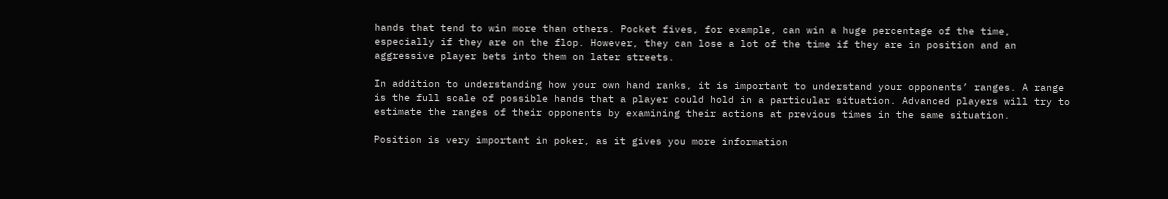hands that tend to win more than others. Pocket fives, for example, can win a huge percentage of the time, especially if they are on the flop. However, they can lose a lot of the time if they are in position and an aggressive player bets into them on later streets.

In addition to understanding how your own hand ranks, it is important to understand your opponents’ ranges. A range is the full scale of possible hands that a player could hold in a particular situation. Advanced players will try to estimate the ranges of their opponents by examining their actions at previous times in the same situation.

Position is very important in poker, as it gives you more information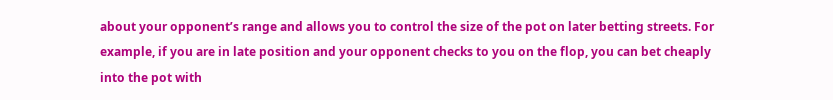about your opponent’s range and allows you to control the size of the pot on later betting streets. For example, if you are in late position and your opponent checks to you on the flop, you can bet cheaply into the pot with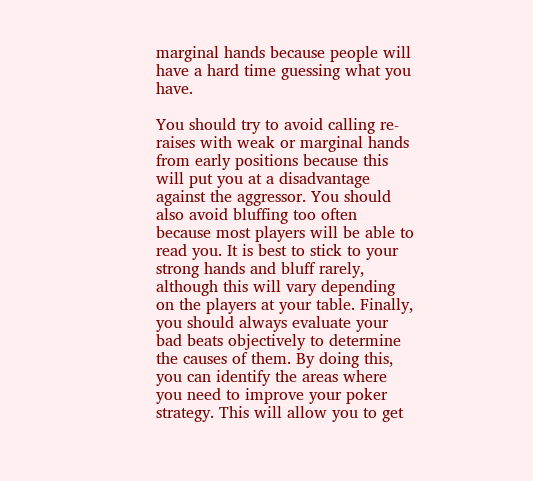marginal hands because people will have a hard time guessing what you have.

You should try to avoid calling re-raises with weak or marginal hands from early positions because this will put you at a disadvantage against the aggressor. You should also avoid bluffing too often because most players will be able to read you. It is best to stick to your strong hands and bluff rarely, although this will vary depending on the players at your table. Finally, you should always evaluate your bad beats objectively to determine the causes of them. By doing this, you can identify the areas where you need to improve your poker strategy. This will allow you to get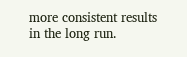more consistent results in the long run.